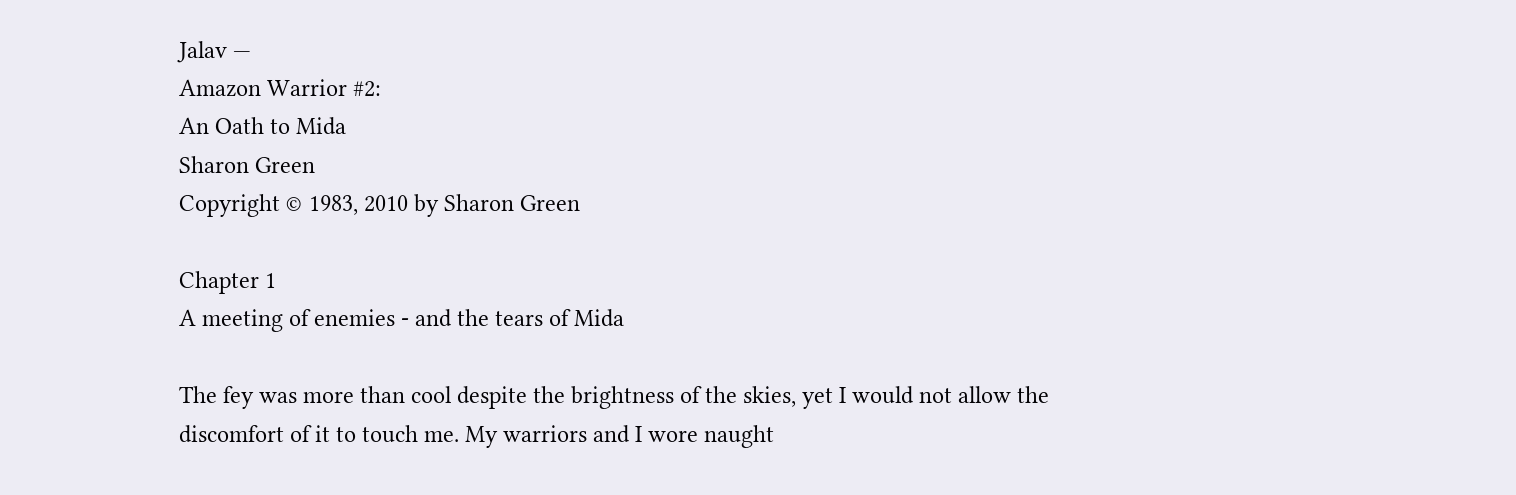Jalav —
Amazon Warrior #2:
An Oath to Mida
Sharon Green
Copyright © 1983, 2010 by Sharon Green

Chapter 1
A meeting of enemies - and the tears of Mida

The fey was more than cool despite the brightness of the skies, yet I would not allow the discomfort of it to touch me. My warriors and I wore naught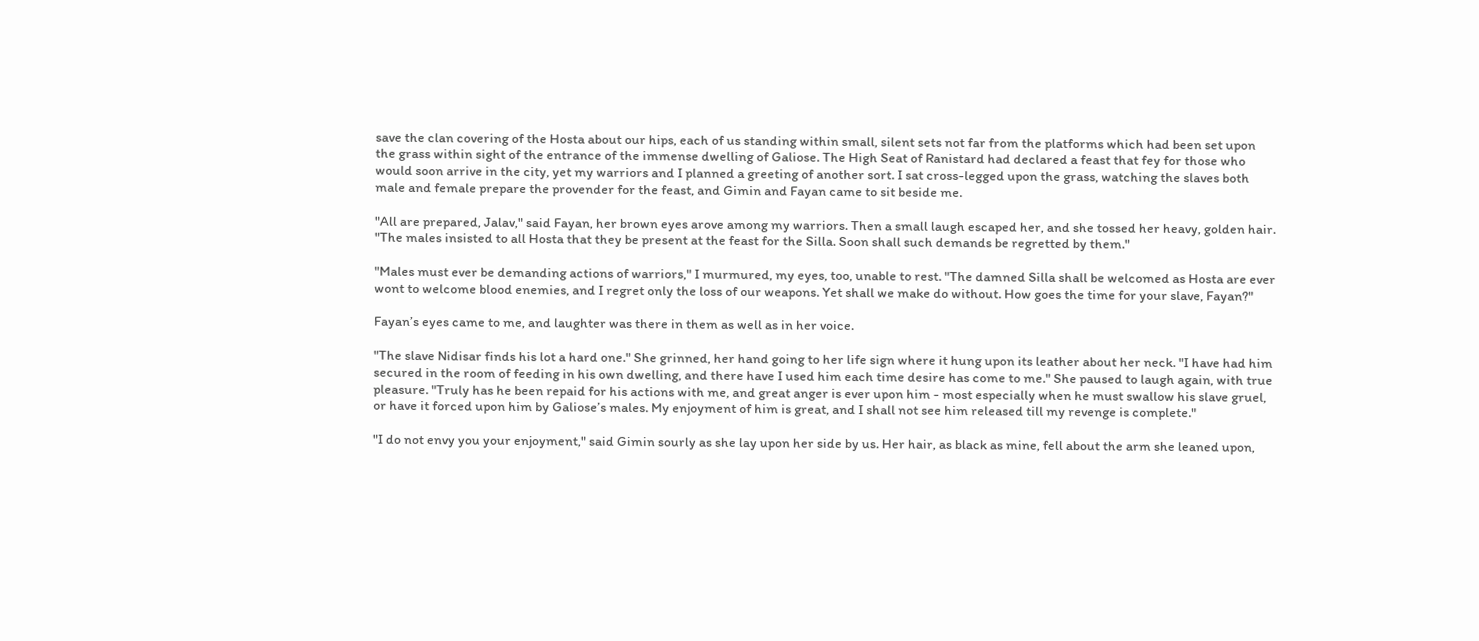save the clan covering of the Hosta about our hips, each of us standing within small, silent sets not far from the platforms which had been set upon the grass within sight of the entrance of the immense dwelling of Galiose. The High Seat of Ranistard had declared a feast that fey for those who would soon arrive in the city, yet my warriors and I planned a greeting of another sort. I sat cross-legged upon the grass, watching the slaves both male and female prepare the provender for the feast, and Gimin and Fayan came to sit beside me.

"All are prepared, Jalav," said Fayan, her brown eyes arove among my warriors. Then a small laugh escaped her, and she tossed her heavy, golden hair. "The males insisted to all Hosta that they be present at the feast for the Silla. Soon shall such demands be regretted by them."

"Males must ever be demanding actions of warriors," I murmured, my eyes, too, unable to rest. "The damned Silla shall be welcomed as Hosta are ever wont to welcome blood enemies, and I regret only the loss of our weapons. Yet shall we make do without. How goes the time for your slave, Fayan?"

Fayan’s eyes came to me, and laughter was there in them as well as in her voice.

"The slave Nidisar finds his lot a hard one." She grinned, her hand going to her life sign where it hung upon its leather about her neck. "I have had him secured in the room of feeding in his own dwelling, and there have I used him each time desire has come to me." She paused to laugh again, with true pleasure. "Truly has he been repaid for his actions with me, and great anger is ever upon him - most especially when he must swallow his slave gruel, or have it forced upon him by Galiose’s males. My enjoyment of him is great, and I shall not see him released till my revenge is complete."

"I do not envy you your enjoyment," said Gimin sourly as she lay upon her side by us. Her hair, as black as mine, fell about the arm she leaned upon,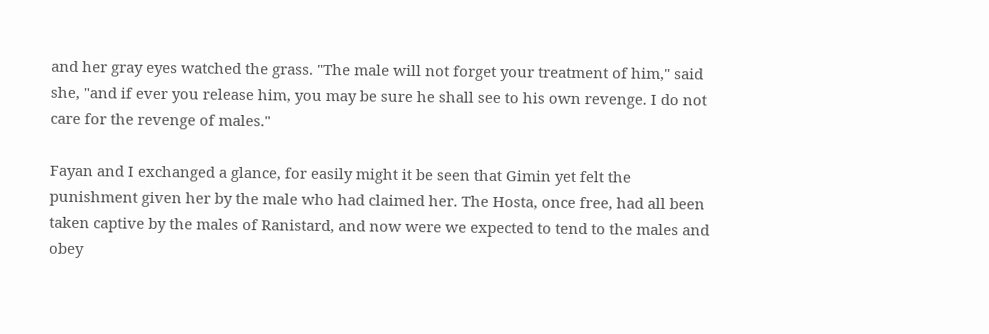and her gray eyes watched the grass. "The male will not forget your treatment of him," said she, "and if ever you release him, you may be sure he shall see to his own revenge. I do not care for the revenge of males."

Fayan and I exchanged a glance, for easily might it be seen that Gimin yet felt the punishment given her by the male who had claimed her. The Hosta, once free, had all been taken captive by the males of Ranistard, and now were we expected to tend to the males and obey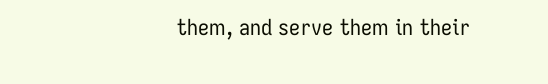them, and serve them in their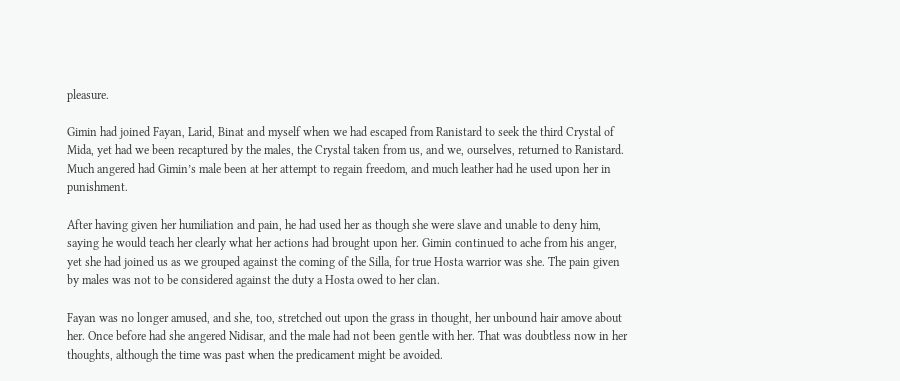pleasure.

Gimin had joined Fayan, Larid, Binat and myself when we had escaped from Ranistard to seek the third Crystal of Mida, yet had we been recaptured by the males, the Crystal taken from us, and we, ourselves, returned to Ranistard. Much angered had Gimin’s male been at her attempt to regain freedom, and much leather had he used upon her in punishment.

After having given her humiliation and pain, he had used her as though she were slave and unable to deny him, saying he would teach her clearly what her actions had brought upon her. Gimin continued to ache from his anger, yet she had joined us as we grouped against the coming of the Silla, for true Hosta warrior was she. The pain given by males was not to be considered against the duty a Hosta owed to her clan.

Fayan was no longer amused, and she, too, stretched out upon the grass in thought, her unbound hair amove about her. Once before had she angered Nidisar, and the male had not been gentle with her. That was doubtless now in her thoughts, although the time was past when the predicament might be avoided.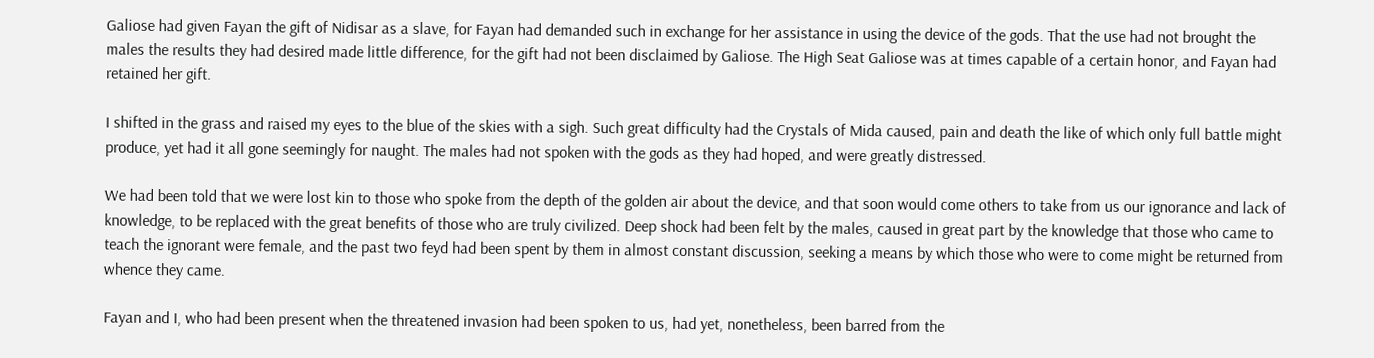Galiose had given Fayan the gift of Nidisar as a slave, for Fayan had demanded such in exchange for her assistance in using the device of the gods. That the use had not brought the males the results they had desired made little difference, for the gift had not been disclaimed by Galiose. The High Seat Galiose was at times capable of a certain honor, and Fayan had retained her gift.

I shifted in the grass and raised my eyes to the blue of the skies with a sigh. Such great difficulty had the Crystals of Mida caused, pain and death the like of which only full battle might produce, yet had it all gone seemingly for naught. The males had not spoken with the gods as they had hoped, and were greatly distressed.

We had been told that we were lost kin to those who spoke from the depth of the golden air about the device, and that soon would come others to take from us our ignorance and lack of knowledge, to be replaced with the great benefits of those who are truly civilized. Deep shock had been felt by the males, caused in great part by the knowledge that those who came to teach the ignorant were female, and the past two feyd had been spent by them in almost constant discussion, seeking a means by which those who were to come might be returned from whence they came.

Fayan and I, who had been present when the threatened invasion had been spoken to us, had yet, nonetheless, been barred from the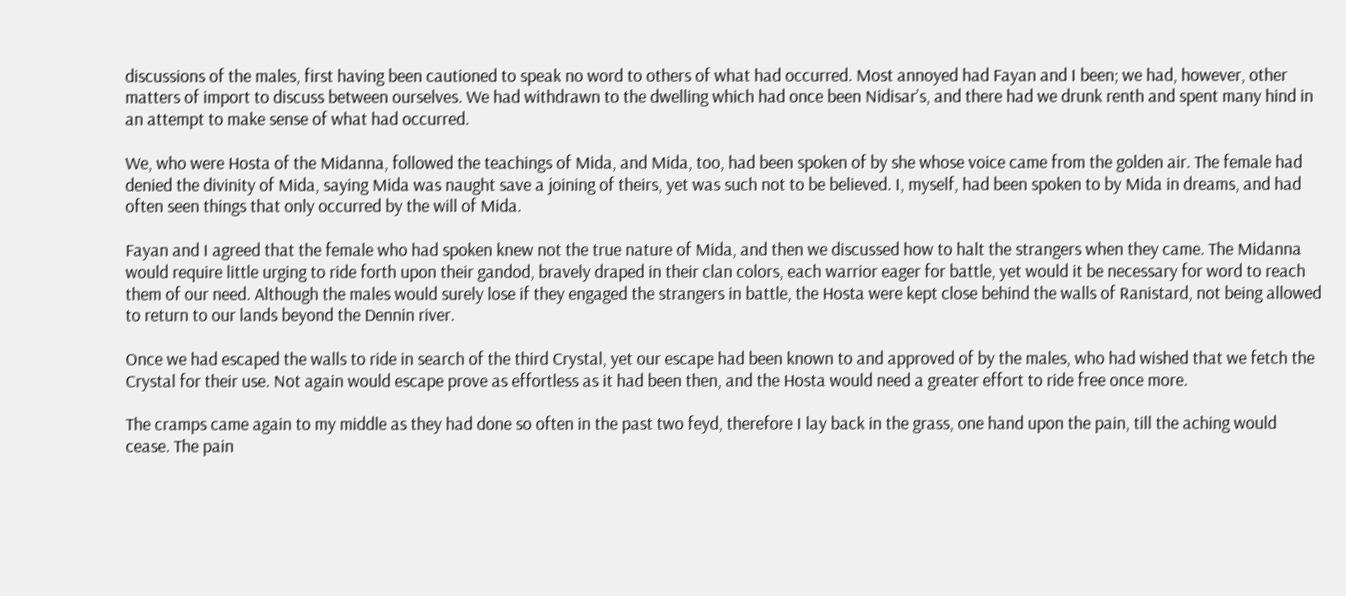discussions of the males, first having been cautioned to speak no word to others of what had occurred. Most annoyed had Fayan and I been; we had, however, other matters of import to discuss between ourselves. We had withdrawn to the dwelling which had once been Nidisar’s, and there had we drunk renth and spent many hind in an attempt to make sense of what had occurred.

We, who were Hosta of the Midanna, followed the teachings of Mida, and Mida, too, had been spoken of by she whose voice came from the golden air. The female had denied the divinity of Mida, saying Mida was naught save a joining of theirs, yet was such not to be believed. I, myself, had been spoken to by Mida in dreams, and had often seen things that only occurred by the will of Mida.

Fayan and I agreed that the female who had spoken knew not the true nature of Mida, and then we discussed how to halt the strangers when they came. The Midanna would require little urging to ride forth upon their gandod, bravely draped in their clan colors, each warrior eager for battle, yet would it be necessary for word to reach them of our need. Although the males would surely lose if they engaged the strangers in battle, the Hosta were kept close behind the walls of Ranistard, not being allowed to return to our lands beyond the Dennin river.

Once we had escaped the walls to ride in search of the third Crystal, yet our escape had been known to and approved of by the males, who had wished that we fetch the Crystal for their use. Not again would escape prove as effortless as it had been then, and the Hosta would need a greater effort to ride free once more.

The cramps came again to my middle as they had done so often in the past two feyd, therefore I lay back in the grass, one hand upon the pain, till the aching would cease. The pain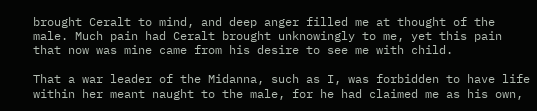brought Ceralt to mind, and deep anger filled me at thought of the male. Much pain had Ceralt brought unknowingly to me, yet this pain that now was mine came from his desire to see me with child.

That a war leader of the Midanna, such as I, was forbidden to have life within her meant naught to the male, for he had claimed me as his own,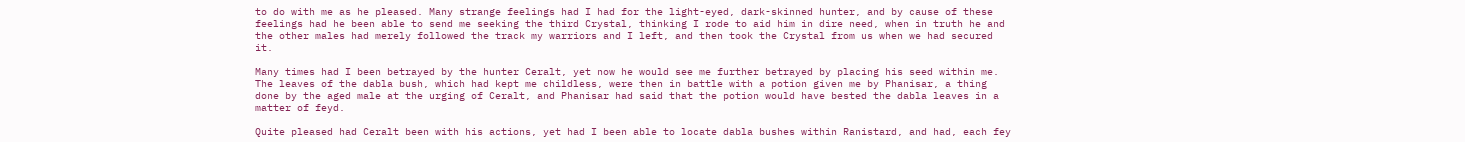to do with me as he pleased. Many strange feelings had I had for the light-eyed, dark-skinned hunter, and by cause of these feelings had he been able to send me seeking the third Crystal, thinking I rode to aid him in dire need, when in truth he and the other males had merely followed the track my warriors and I left, and then took the Crystal from us when we had secured it.

Many times had I been betrayed by the hunter Ceralt, yet now he would see me further betrayed by placing his seed within me. The leaves of the dabla bush, which had kept me childless, were then in battle with a potion given me by Phanisar, a thing done by the aged male at the urging of Ceralt, and Phanisar had said that the potion would have bested the dabla leaves in a matter of feyd.

Quite pleased had Ceralt been with his actions, yet had I been able to locate dabla bushes within Ranistard, and had, each fey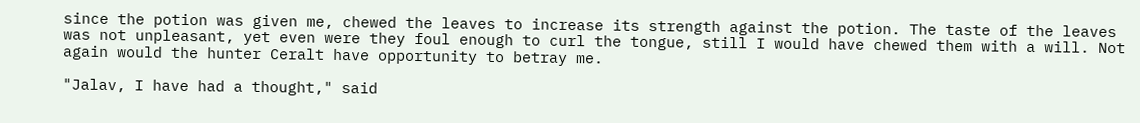since the potion was given me, chewed the leaves to increase its strength against the potion. The taste of the leaves was not unpleasant, yet even were they foul enough to curl the tongue, still I would have chewed them with a will. Not again would the hunter Ceralt have opportunity to betray me.

"Jalav, I have had a thought," said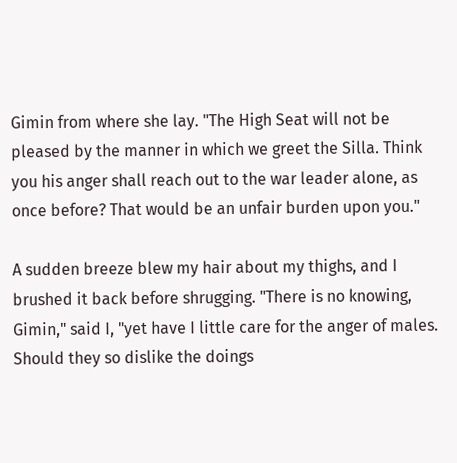Gimin from where she lay. "The High Seat will not be pleased by the manner in which we greet the Silla. Think you his anger shall reach out to the war leader alone, as once before? That would be an unfair burden upon you."

A sudden breeze blew my hair about my thighs, and I brushed it back before shrugging. "There is no knowing, Gimin," said I, "yet have I little care for the anger of males. Should they so dislike the doings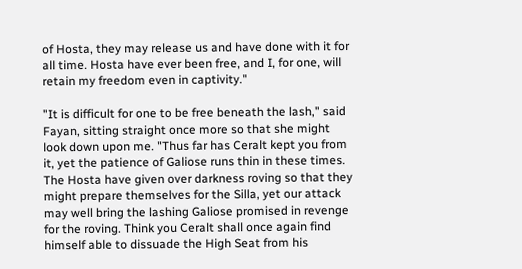of Hosta, they may release us and have done with it for all time. Hosta have ever been free, and I, for one, will retain my freedom even in captivity."

"It is difficult for one to be free beneath the lash," said Fayan, sitting straight once more so that she might look down upon me. "Thus far has Ceralt kept you from it, yet the patience of Galiose runs thin in these times. The Hosta have given over darkness roving so that they might prepare themselves for the Silla, yet our attack may well bring the lashing Galiose promised in revenge for the roving. Think you Ceralt shall once again find himself able to dissuade the High Seat from his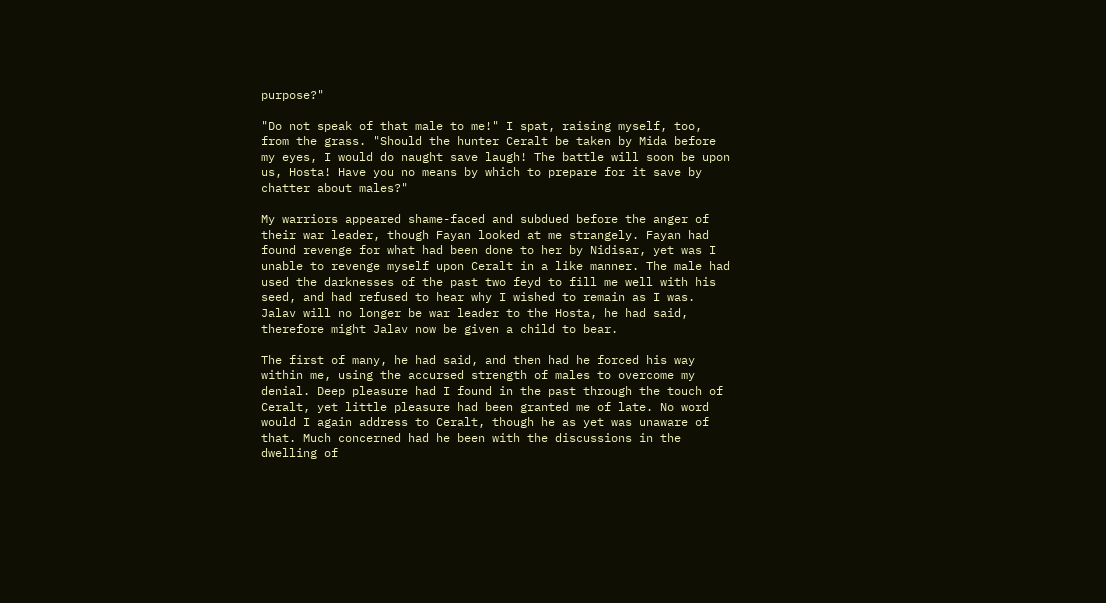purpose?"

"Do not speak of that male to me!" I spat, raising myself, too, from the grass. "Should the hunter Ceralt be taken by Mida before my eyes, I would do naught save laugh! The battle will soon be upon us, Hosta! Have you no means by which to prepare for it save by chatter about males?"

My warriors appeared shame-faced and subdued before the anger of their war leader, though Fayan looked at me strangely. Fayan had found revenge for what had been done to her by Nidisar, yet was I unable to revenge myself upon Ceralt in a like manner. The male had used the darknesses of the past two feyd to fill me well with his seed, and had refused to hear why I wished to remain as I was. Jalav will no longer be war leader to the Hosta, he had said, therefore might Jalav now be given a child to bear.

The first of many, he had said, and then had he forced his way within me, using the accursed strength of males to overcome my denial. Deep pleasure had I found in the past through the touch of Ceralt, yet little pleasure had been granted me of late. No word would I again address to Ceralt, though he as yet was unaware of that. Much concerned had he been with the discussions in the dwelling of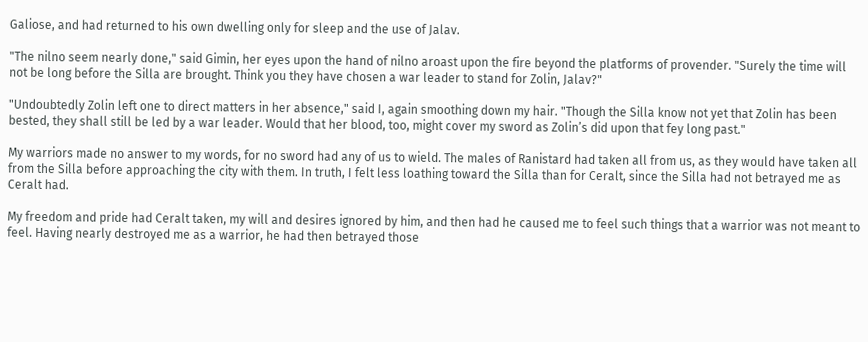Galiose, and had returned to his own dwelling only for sleep and the use of Jalav.

"The nilno seem nearly done," said Gimin, her eyes upon the hand of nilno aroast upon the fire beyond the platforms of provender. "Surely the time will not be long before the Silla are brought. Think you they have chosen a war leader to stand for Zolin, Jalav?"

"Undoubtedly Zolin left one to direct matters in her absence," said I, again smoothing down my hair. "Though the Silla know not yet that Zolin has been bested, they shall still be led by a war leader. Would that her blood, too, might cover my sword as Zolin’s did upon that fey long past."

My warriors made no answer to my words, for no sword had any of us to wield. The males of Ranistard had taken all from us, as they would have taken all from the Silla before approaching the city with them. In truth, I felt less loathing toward the Silla than for Ceralt, since the Silla had not betrayed me as Ceralt had.

My freedom and pride had Ceralt taken, my will and desires ignored by him, and then had he caused me to feel such things that a warrior was not meant to feel. Having nearly destroyed me as a warrior, he had then betrayed those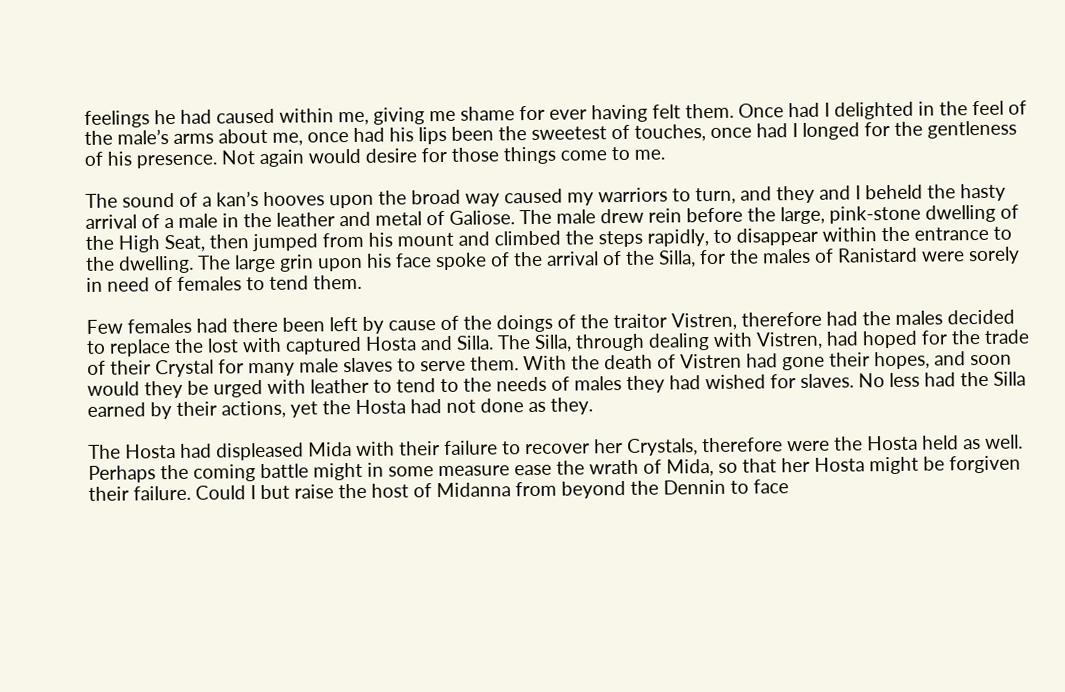feelings he had caused within me, giving me shame for ever having felt them. Once had I delighted in the feel of the male’s arms about me, once had his lips been the sweetest of touches, once had I longed for the gentleness of his presence. Not again would desire for those things come to me.

The sound of a kan’s hooves upon the broad way caused my warriors to turn, and they and I beheld the hasty arrival of a male in the leather and metal of Galiose. The male drew rein before the large, pink-stone dwelling of the High Seat, then jumped from his mount and climbed the steps rapidly, to disappear within the entrance to the dwelling. The large grin upon his face spoke of the arrival of the Silla, for the males of Ranistard were sorely in need of females to tend them.

Few females had there been left by cause of the doings of the traitor Vistren, therefore had the males decided to replace the lost with captured Hosta and Silla. The Silla, through dealing with Vistren, had hoped for the trade of their Crystal for many male slaves to serve them. With the death of Vistren had gone their hopes, and soon would they be urged with leather to tend to the needs of males they had wished for slaves. No less had the Silla earned by their actions, yet the Hosta had not done as they.

The Hosta had displeased Mida with their failure to recover her Crystals, therefore were the Hosta held as well. Perhaps the coming battle might in some measure ease the wrath of Mida, so that her Hosta might be forgiven their failure. Could I but raise the host of Midanna from beyond the Dennin to face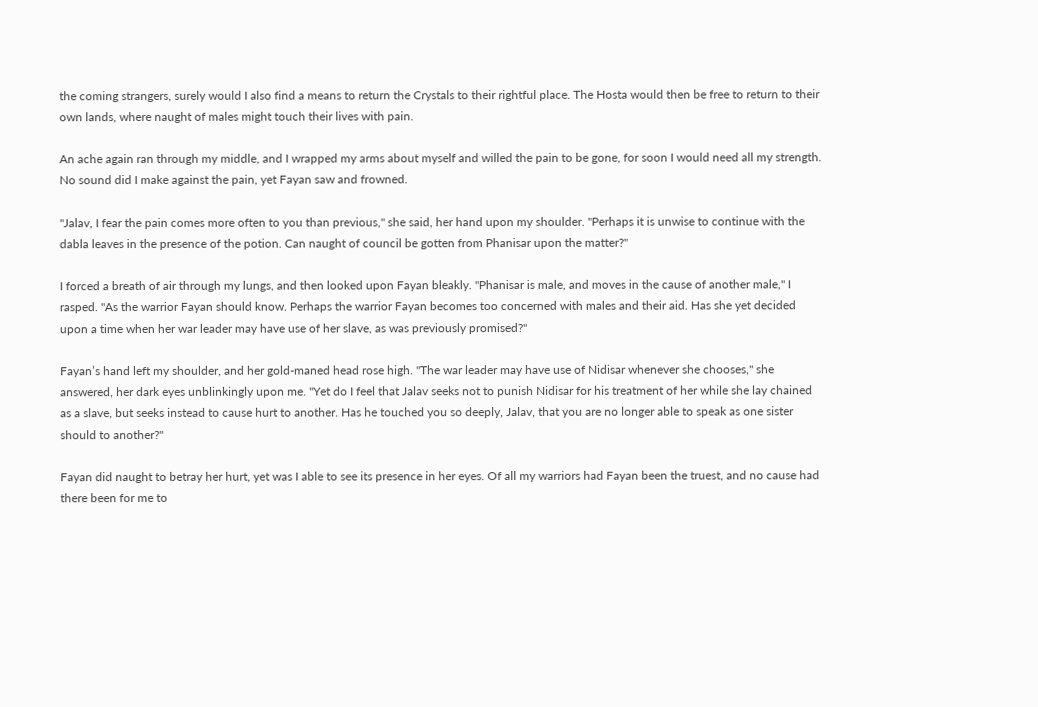the coming strangers, surely would I also find a means to return the Crystals to their rightful place. The Hosta would then be free to return to their own lands, where naught of males might touch their lives with pain.

An ache again ran through my middle, and I wrapped my arms about myself and willed the pain to be gone, for soon I would need all my strength. No sound did I make against the pain, yet Fayan saw and frowned.

"Jalav, I fear the pain comes more often to you than previous," she said, her hand upon my shoulder. "Perhaps it is unwise to continue with the dabla leaves in the presence of the potion. Can naught of council be gotten from Phanisar upon the matter?"

I forced a breath of air through my lungs, and then looked upon Fayan bleakly. "Phanisar is male, and moves in the cause of another male," I rasped. "As the warrior Fayan should know. Perhaps the warrior Fayan becomes too concerned with males and their aid. Has she yet decided upon a time when her war leader may have use of her slave, as was previously promised?"

Fayan’s hand left my shoulder, and her gold-maned head rose high. "The war leader may have use of Nidisar whenever she chooses," she answered, her dark eyes unblinkingly upon me. "Yet do I feel that Jalav seeks not to punish Nidisar for his treatment of her while she lay chained as a slave, but seeks instead to cause hurt to another. Has he touched you so deeply, Jalav, that you are no longer able to speak as one sister should to another?"

Fayan did naught to betray her hurt, yet was I able to see its presence in her eyes. Of all my warriors had Fayan been the truest, and no cause had there been for me to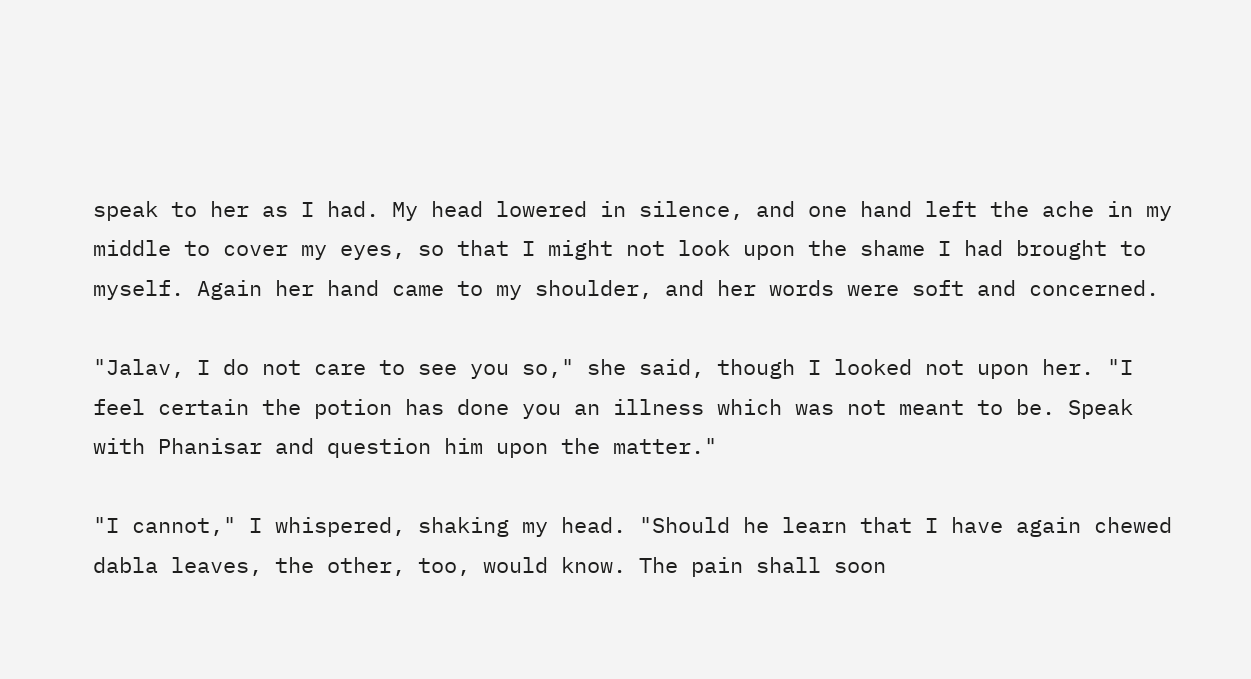speak to her as I had. My head lowered in silence, and one hand left the ache in my middle to cover my eyes, so that I might not look upon the shame I had brought to myself. Again her hand came to my shoulder, and her words were soft and concerned.

"Jalav, I do not care to see you so," she said, though I looked not upon her. "I feel certain the potion has done you an illness which was not meant to be. Speak with Phanisar and question him upon the matter."

"I cannot," I whispered, shaking my head. "Should he learn that I have again chewed dabla leaves, the other, too, would know. The pain shall soon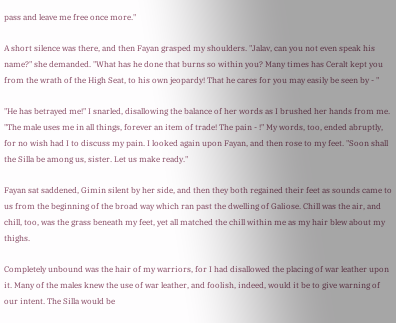pass and leave me free once more."

A short silence was there, and then Fayan grasped my shoulders. "Jalav, can you not even speak his name?" she demanded. "What has he done that burns so within you? Many times has Ceralt kept you from the wrath of the High Seat, to his own jeopardy! That he cares for you may easily be seen by - "

"He has betrayed me!" I snarled, disallowing the balance of her words as I brushed her hands from me. "The male uses me in all things, forever an item of trade! The pain - !" My words, too, ended abruptly, for no wish had I to discuss my pain. I looked again upon Fayan, and then rose to my feet. "Soon shall the Silla be among us, sister. Let us make ready."

Fayan sat saddened, Gimin silent by her side, and then they both regained their feet as sounds came to us from the beginning of the broad way which ran past the dwelling of Galiose. Chill was the air, and chill, too, was the grass beneath my feet, yet all matched the chill within me as my hair blew about my thighs.

Completely unbound was the hair of my warriors, for I had disallowed the placing of war leather upon it. Many of the males knew the use of war leather, and foolish, indeed, would it be to give warning of our intent. The Silla would be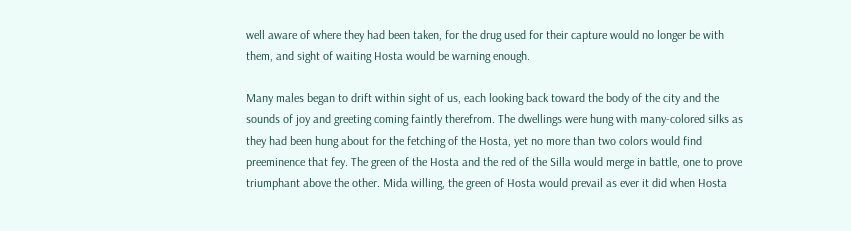well aware of where they had been taken, for the drug used for their capture would no longer be with them, and sight of waiting Hosta would be warning enough.

Many males began to drift within sight of us, each looking back toward the body of the city and the sounds of joy and greeting coming faintly therefrom. The dwellings were hung with many-colored silks as they had been hung about for the fetching of the Hosta, yet no more than two colors would find preeminence that fey. The green of the Hosta and the red of the Silla would merge in battle, one to prove triumphant above the other. Mida willing, the green of Hosta would prevail as ever it did when Hosta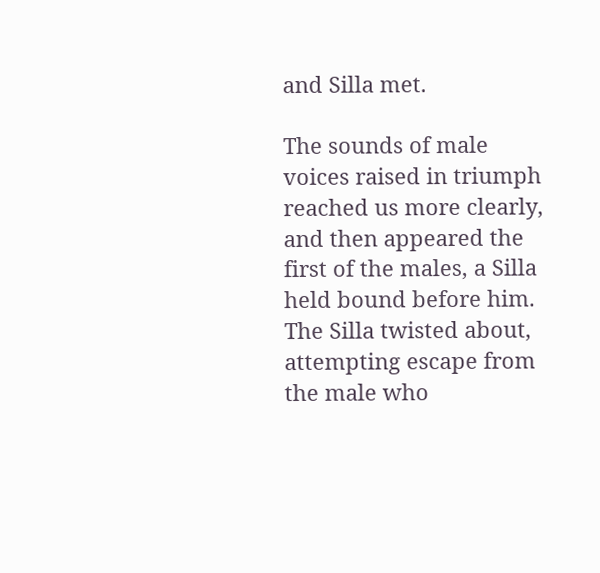and Silla met.

The sounds of male voices raised in triumph reached us more clearly, and then appeared the first of the males, a Silla held bound before him. The Silla twisted about, attempting escape from the male who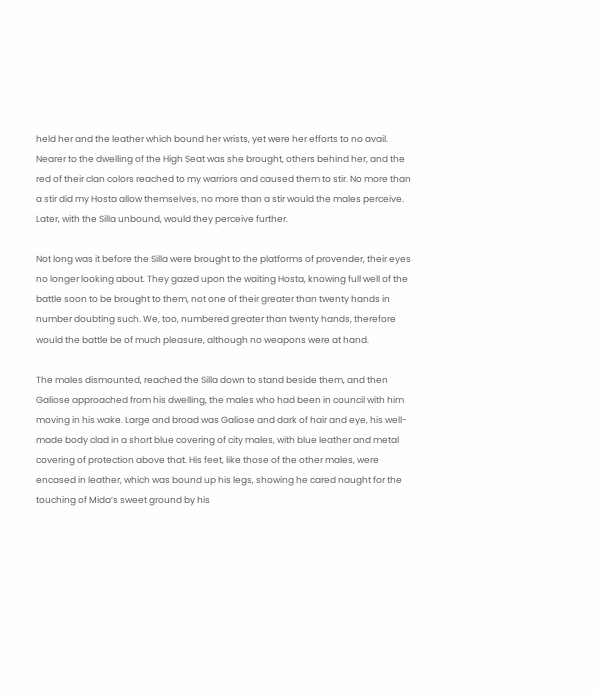held her and the leather which bound her wrists, yet were her efforts to no avail. Nearer to the dwelling of the High Seat was she brought, others behind her, and the red of their clan colors reached to my warriors and caused them to stir. No more than a stir did my Hosta allow themselves, no more than a stir would the males perceive. Later, with the Silla unbound, would they perceive further.

Not long was it before the Silla were brought to the platforms of provender, their eyes no longer looking about. They gazed upon the waiting Hosta, knowing full well of the battle soon to be brought to them, not one of their greater than twenty hands in number doubting such. We, too, numbered greater than twenty hands, therefore would the battle be of much pleasure, although no weapons were at hand.

The males dismounted, reached the Silla down to stand beside them, and then Galiose approached from his dwelling, the males who had been in council with him moving in his wake. Large and broad was Galiose and dark of hair and eye, his well-made body clad in a short blue covering of city males, with blue leather and metal covering of protection above that. His feet, like those of the other males, were encased in leather, which was bound up his legs, showing he cared naught for the touching of Mida’s sweet ground by his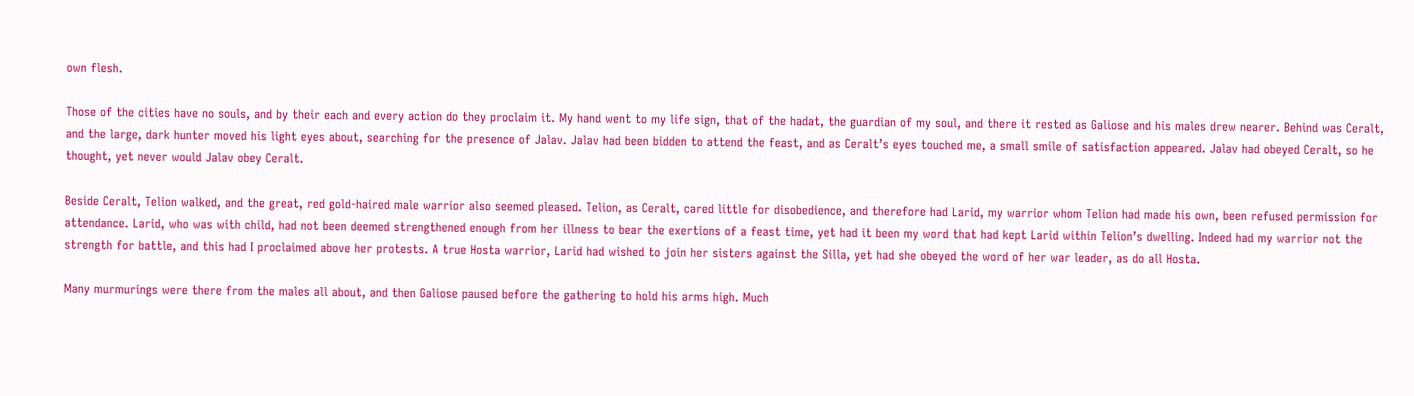own flesh.

Those of the cities have no souls, and by their each and every action do they proclaim it. My hand went to my life sign, that of the hadat, the guardian of my soul, and there it rested as Galiose and his males drew nearer. Behind was Ceralt, and the large, dark hunter moved his light eyes about, searching for the presence of Jalav. Jalav had been bidden to attend the feast, and as Ceralt’s eyes touched me, a small smile of satisfaction appeared. Jalav had obeyed Ceralt, so he thought, yet never would Jalav obey Ceralt.

Beside Ceralt, Telion walked, and the great, red gold-haired male warrior also seemed pleased. Telion, as Ceralt, cared little for disobedience, and therefore had Larid, my warrior whom Telion had made his own, been refused permission for attendance. Larid, who was with child, had not been deemed strengthened enough from her illness to bear the exertions of a feast time, yet had it been my word that had kept Larid within Telion’s dwelling. Indeed had my warrior not the strength for battle, and this had I proclaimed above her protests. A true Hosta warrior, Larid had wished to join her sisters against the Silla, yet had she obeyed the word of her war leader, as do all Hosta.

Many murmurings were there from the males all about, and then Galiose paused before the gathering to hold his arms high. Much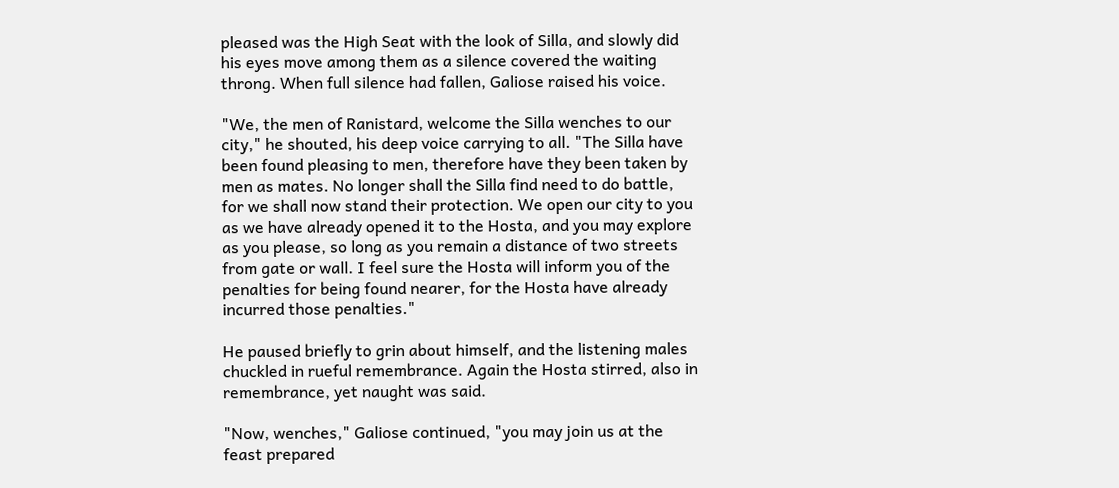pleased was the High Seat with the look of Silla, and slowly did his eyes move among them as a silence covered the waiting throng. When full silence had fallen, Galiose raised his voice.

"We, the men of Ranistard, welcome the Silla wenches to our city," he shouted, his deep voice carrying to all. "The Silla have been found pleasing to men, therefore have they been taken by men as mates. No longer shall the Silla find need to do battle, for we shall now stand their protection. We open our city to you as we have already opened it to the Hosta, and you may explore as you please, so long as you remain a distance of two streets from gate or wall. I feel sure the Hosta will inform you of the penalties for being found nearer, for the Hosta have already incurred those penalties."

He paused briefly to grin about himself, and the listening males chuckled in rueful remembrance. Again the Hosta stirred, also in remembrance, yet naught was said.

"Now, wenches," Galiose continued, "you may join us at the feast prepared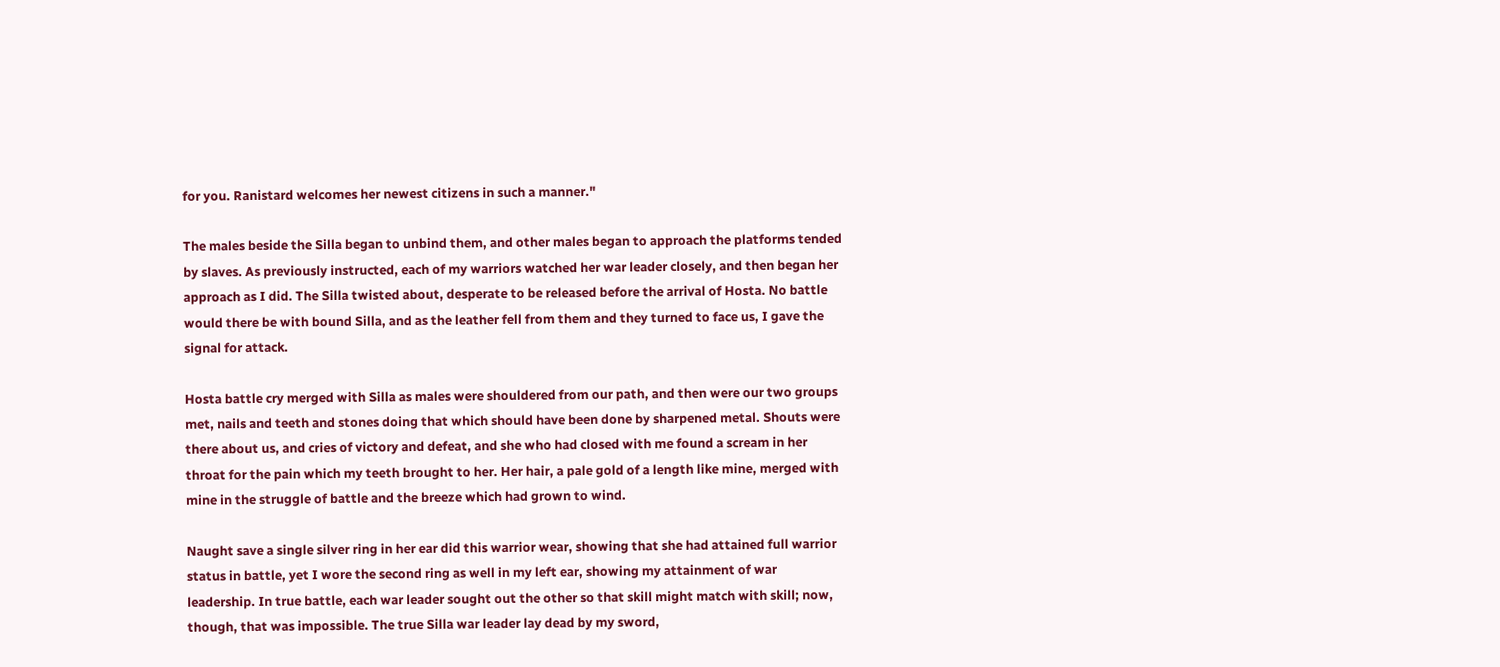for you. Ranistard welcomes her newest citizens in such a manner."

The males beside the Silla began to unbind them, and other males began to approach the platforms tended by slaves. As previously instructed, each of my warriors watched her war leader closely, and then began her approach as I did. The Silla twisted about, desperate to be released before the arrival of Hosta. No battle would there be with bound Silla, and as the leather fell from them and they turned to face us, I gave the signal for attack.

Hosta battle cry merged with Silla as males were shouldered from our path, and then were our two groups met, nails and teeth and stones doing that which should have been done by sharpened metal. Shouts were there about us, and cries of victory and defeat, and she who had closed with me found a scream in her throat for the pain which my teeth brought to her. Her hair, a pale gold of a length like mine, merged with mine in the struggle of battle and the breeze which had grown to wind.

Naught save a single silver ring in her ear did this warrior wear, showing that she had attained full warrior status in battle, yet I wore the second ring as well in my left ear, showing my attainment of war leadership. In true battle, each war leader sought out the other so that skill might match with skill; now, though, that was impossible. The true Silla war leader lay dead by my sword,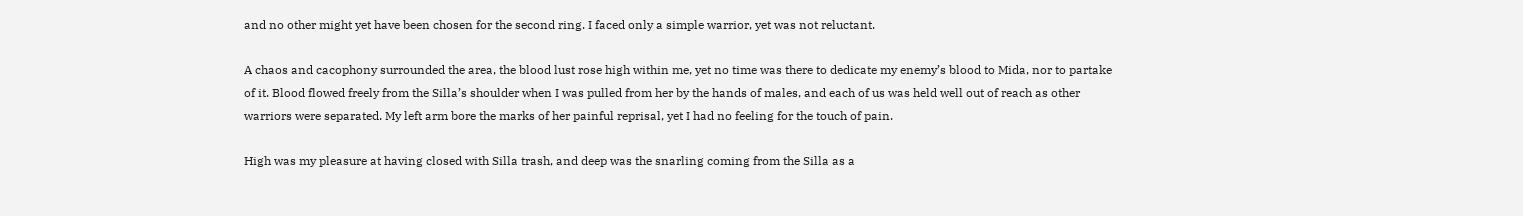and no other might yet have been chosen for the second ring. I faced only a simple warrior, yet was not reluctant.

A chaos and cacophony surrounded the area, the blood lust rose high within me, yet no time was there to dedicate my enemy’s blood to Mida, nor to partake of it. Blood flowed freely from the Silla’s shoulder when I was pulled from her by the hands of males, and each of us was held well out of reach as other warriors were separated. My left arm bore the marks of her painful reprisal, yet I had no feeling for the touch of pain.

High was my pleasure at having closed with Silla trash, and deep was the snarling coming from the Silla as a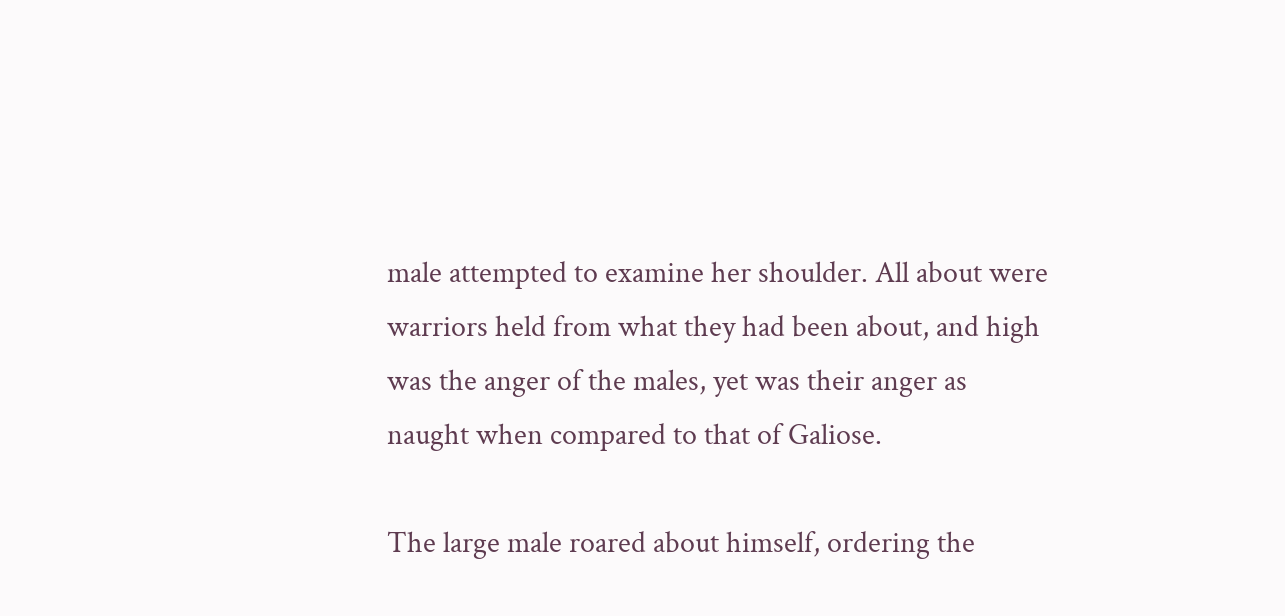male attempted to examine her shoulder. All about were warriors held from what they had been about, and high was the anger of the males, yet was their anger as naught when compared to that of Galiose.

The large male roared about himself, ordering the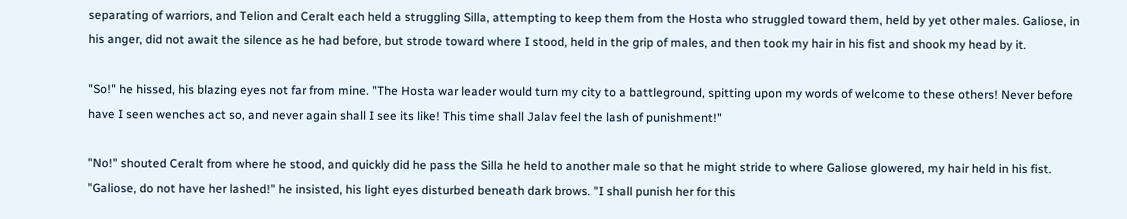separating of warriors, and Telion and Ceralt each held a struggling Silla, attempting to keep them from the Hosta who struggled toward them, held by yet other males. Galiose, in his anger, did not await the silence as he had before, but strode toward where I stood, held in the grip of males, and then took my hair in his fist and shook my head by it.

"So!" he hissed, his blazing eyes not far from mine. "The Hosta war leader would turn my city to a battleground, spitting upon my words of welcome to these others! Never before have I seen wenches act so, and never again shall I see its like! This time shall Jalav feel the lash of punishment!"

"No!" shouted Ceralt from where he stood, and quickly did he pass the Silla he held to another male so that he might stride to where Galiose glowered, my hair held in his fist. "Galiose, do not have her lashed!" he insisted, his light eyes disturbed beneath dark brows. "I shall punish her for this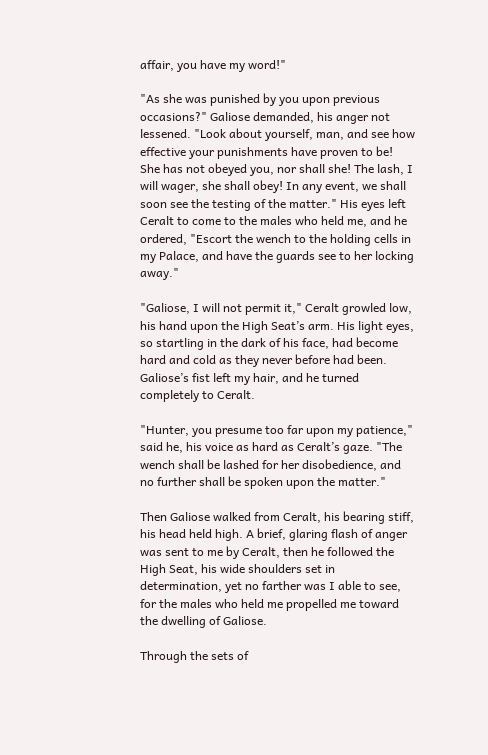affair, you have my word!"

"As she was punished by you upon previous occasions?" Galiose demanded, his anger not lessened. "Look about yourself, man, and see how effective your punishments have proven to be! She has not obeyed you, nor shall she! The lash, I will wager, she shall obey! In any event, we shall soon see the testing of the matter." His eyes left Ceralt to come to the males who held me, and he ordered, "Escort the wench to the holding cells in my Palace, and have the guards see to her locking away."

"Galiose, I will not permit it," Ceralt growled low, his hand upon the High Seat’s arm. His light eyes, so startling in the dark of his face, had become hard and cold as they never before had been. Galiose’s fist left my hair, and he turned completely to Ceralt.

"Hunter, you presume too far upon my patience," said he, his voice as hard as Ceralt’s gaze. "The wench shall be lashed for her disobedience, and no further shall be spoken upon the matter."

Then Galiose walked from Ceralt, his bearing stiff, his head held high. A brief, glaring flash of anger was sent to me by Ceralt, then he followed the High Seat, his wide shoulders set in determination, yet no farther was I able to see, for the males who held me propelled me toward the dwelling of Galiose.

Through the sets of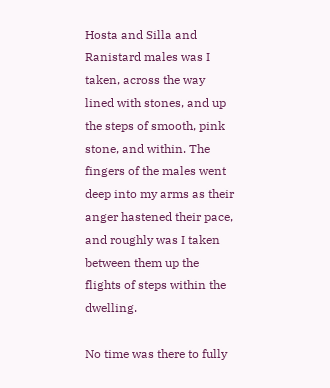Hosta and Silla and Ranistard males was I taken, across the way lined with stones, and up the steps of smooth, pink stone, and within. The fingers of the males went deep into my arms as their anger hastened their pace, and roughly was I taken between them up the flights of steps within the dwelling.

No time was there to fully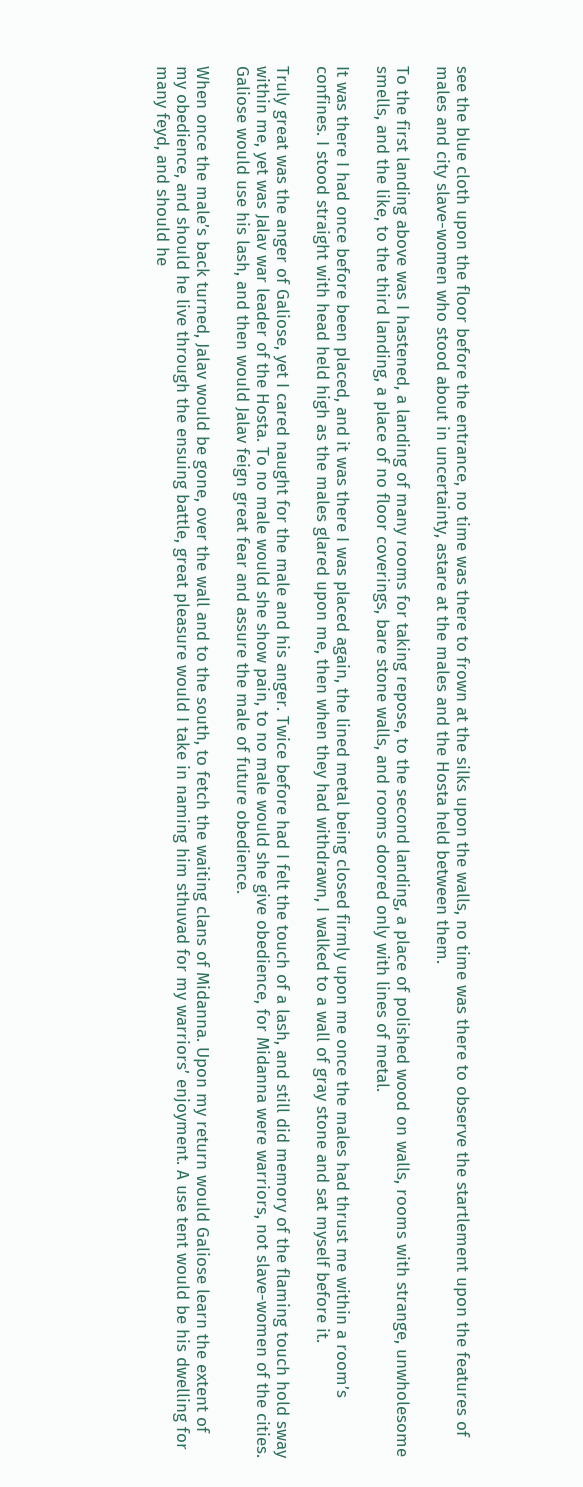see the blue cloth upon the floor before the entrance, no time was there to frown at the silks upon the walls, no time was there to observe the startlement upon the features of males and city slave-women who stood about in uncertainty, astare at the males and the Hosta held between them.

To the first landing above was I hastened, a landing of many rooms for taking repose, to the second landing, a place of polished wood on walls, rooms with strange, unwholesome smells, and the like, to the third landing, a place of no floor coverings, bare stone walls, and rooms doored only with lines of metal.

It was there I had once before been placed, and it was there I was placed again, the lined metal being closed firmly upon me once the males had thrust me within a room’s confines. I stood straight with head held high as the males glared upon me, then when they had withdrawn, I walked to a wall of gray stone and sat myself before it.

Truly great was the anger of Galiose, yet I cared naught for the male and his anger. Twice before had I felt the touch of a lash, and still did memory of the flaming touch hold sway within me, yet was Jalav war leader of the Hosta. To no male would she show pain, to no male would she give obedience, for Midanna were warriors, not slave-women of the cities. Galiose would use his lash, and then would Jalav feign great fear and assure the male of future obedience.

When once the male’s back turned, Jalav would be gone, over the wall and to the south, to fetch the waiting clans of Midanna. Upon my return would Galiose learn the extent of my obedience, and should he live through the ensuing battle, great pleasure would I take in naming him sthuvad for my warriors’ enjoyment. A use tent would be his dwelling for many feyd, and should he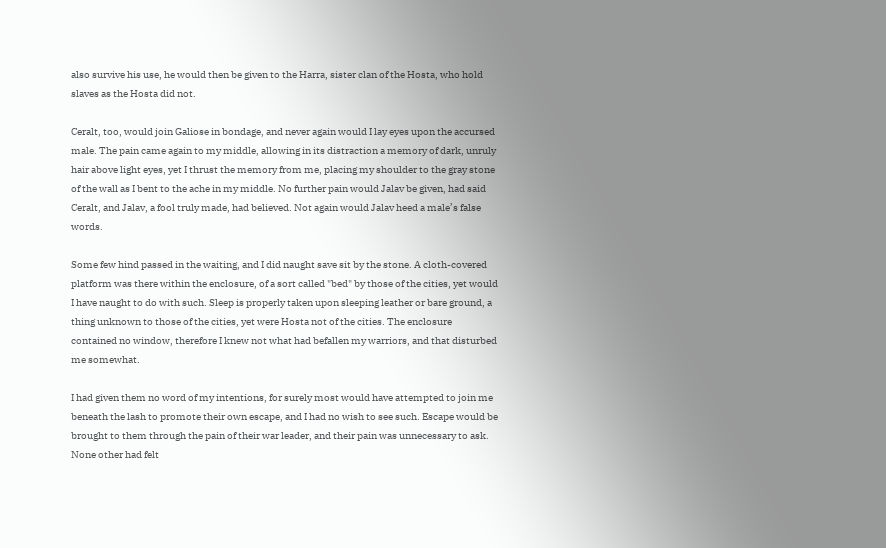also survive his use, he would then be given to the Harra, sister clan of the Hosta, who hold slaves as the Hosta did not.

Ceralt, too, would join Galiose in bondage, and never again would I lay eyes upon the accursed male. The pain came again to my middle, allowing in its distraction a memory of dark, unruly hair above light eyes, yet I thrust the memory from me, placing my shoulder to the gray stone of the wall as I bent to the ache in my middle. No further pain would Jalav be given, had said Ceralt, and Jalav, a fool truly made, had believed. Not again would Jalav heed a male’s false words.

Some few hind passed in the waiting, and I did naught save sit by the stone. A cloth-covered platform was there within the enclosure, of a sort called "bed" by those of the cities, yet would I have naught to do with such. Sleep is properly taken upon sleeping leather or bare ground, a thing unknown to those of the cities, yet were Hosta not of the cities. The enclosure contained no window, therefore I knew not what had befallen my warriors, and that disturbed me somewhat.

I had given them no word of my intentions, for surely most would have attempted to join me beneath the lash to promote their own escape, and I had no wish to see such. Escape would be brought to them through the pain of their war leader, and their pain was unnecessary to ask. None other had felt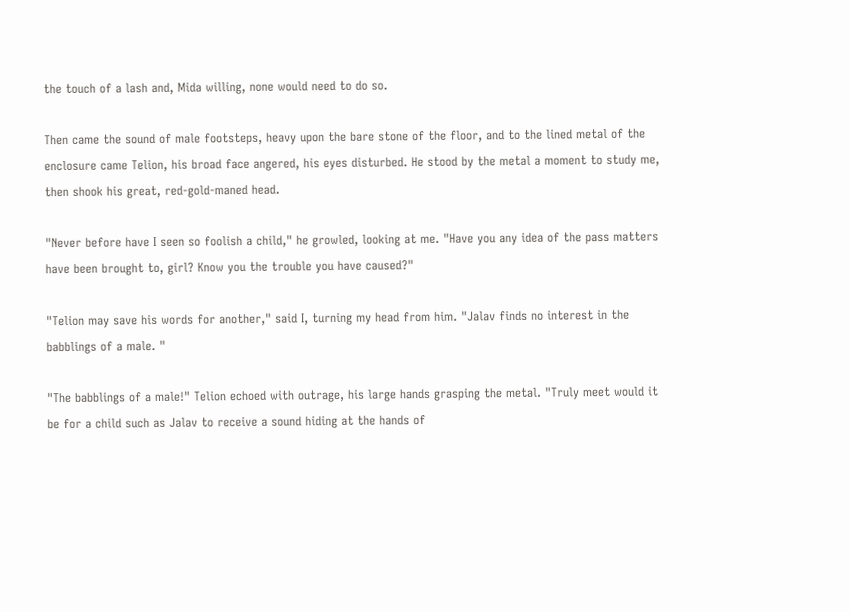the touch of a lash and, Mida willing, none would need to do so.

Then came the sound of male footsteps, heavy upon the bare stone of the floor, and to the lined metal of the enclosure came Telion, his broad face angered, his eyes disturbed. He stood by the metal a moment to study me, then shook his great, red-gold-maned head.

"Never before have I seen so foolish a child," he growled, looking at me. "Have you any idea of the pass matters have been brought to, girl? Know you the trouble you have caused?"

"Telion may save his words for another," said I, turning my head from him. "Jalav finds no interest in the babblings of a male. "

"The babblings of a male!" Telion echoed with outrage, his large hands grasping the metal. "Truly meet would it be for a child such as Jalav to receive a sound hiding at the hands of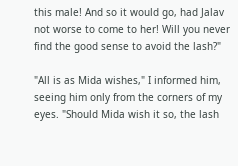this male! And so it would go, had Jalav not worse to come to her! Will you never find the good sense to avoid the lash?"

"All is as Mida wishes," I informed him, seeing him only from the corners of my eyes. "Should Mida wish it so, the lash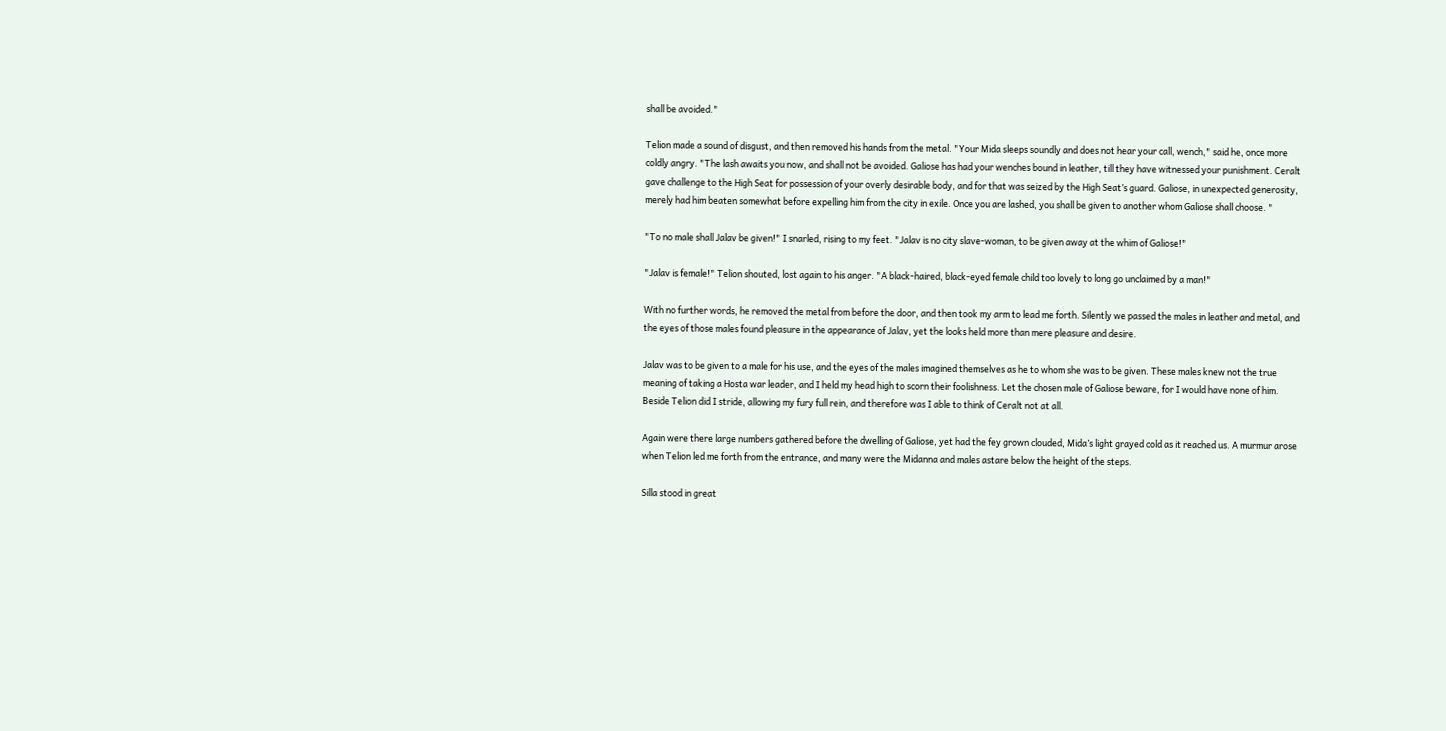shall be avoided."

Telion made a sound of disgust, and then removed his hands from the metal. "Your Mida sleeps soundly and does not hear your call, wench," said he, once more coldly angry. "The lash awaits you now, and shall not be avoided. Galiose has had your wenches bound in leather, till they have witnessed your punishment. Ceralt gave challenge to the High Seat for possession of your overly desirable body, and for that was seized by the High Seat’s guard. Galiose, in unexpected generosity, merely had him beaten somewhat before expelling him from the city in exile. Once you are lashed, you shall be given to another whom Galiose shall choose. "

"To no male shall Jalav be given!" I snarled, rising to my feet. "Jalav is no city slave-woman, to be given away at the whim of Galiose!"

"Jalav is female!" Telion shouted, lost again to his anger. "A black-haired, black-eyed female child too lovely to long go unclaimed by a man!"

With no further words, he removed the metal from before the door, and then took my arm to lead me forth. Silently we passed the males in leather and metal, and the eyes of those males found pleasure in the appearance of Jalav, yet the looks held more than mere pleasure and desire.

Jalav was to be given to a male for his use, and the eyes of the males imagined themselves as he to whom she was to be given. These males knew not the true meaning of taking a Hosta war leader, and I held my head high to scorn their foolishness. Let the chosen male of Galiose beware, for I would have none of him. Beside Telion did I stride, allowing my fury full rein, and therefore was I able to think of Ceralt not at all.

Again were there large numbers gathered before the dwelling of Galiose, yet had the fey grown clouded, Mida’s light grayed cold as it reached us. A murmur arose when Telion led me forth from the entrance, and many were the Midanna and males astare below the height of the steps.

Silla stood in great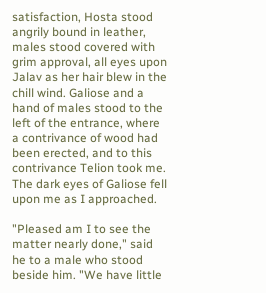satisfaction, Hosta stood angrily bound in leather, males stood covered with grim approval, all eyes upon Jalav as her hair blew in the chill wind. Galiose and a hand of males stood to the left of the entrance, where a contrivance of wood had been erected, and to this contrivance Telion took me. The dark eyes of Galiose fell upon me as I approached.

"Pleased am I to see the matter nearly done," said he to a male who stood beside him. "We have little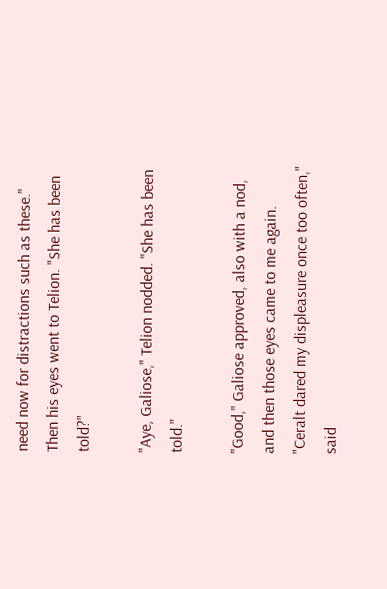need now for distractions such as these." Then his eyes went to Telion. "She has been told?"

"Aye, Galiose," Telion nodded. "She has been told."

"Good," Galiose approved, also with a nod, and then those eyes came to me again. "Ceralt dared my displeasure once too often," said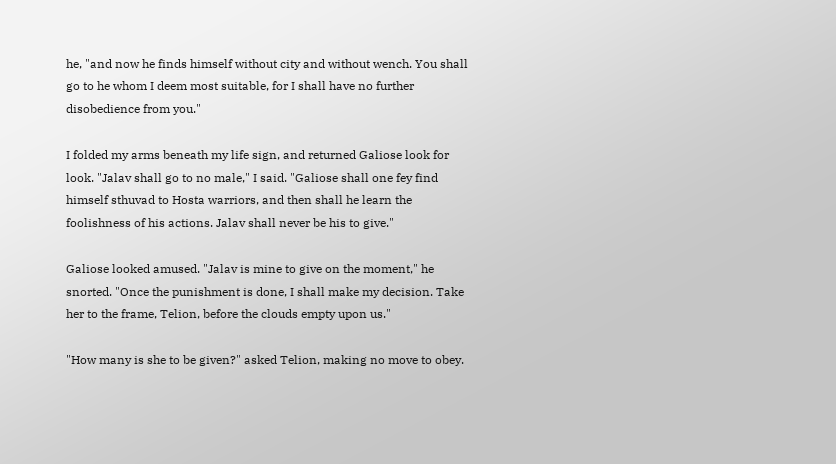he, "and now he finds himself without city and without wench. You shall go to he whom I deem most suitable, for I shall have no further disobedience from you."

I folded my arms beneath my life sign, and returned Galiose look for look. "Jalav shall go to no male," I said. "Galiose shall one fey find himself sthuvad to Hosta warriors, and then shall he learn the foolishness of his actions. Jalav shall never be his to give."

Galiose looked amused. "Jalav is mine to give on the moment," he snorted. "Once the punishment is done, I shall make my decision. Take her to the frame, Telion, before the clouds empty upon us."

"How many is she to be given?" asked Telion, making no move to obey.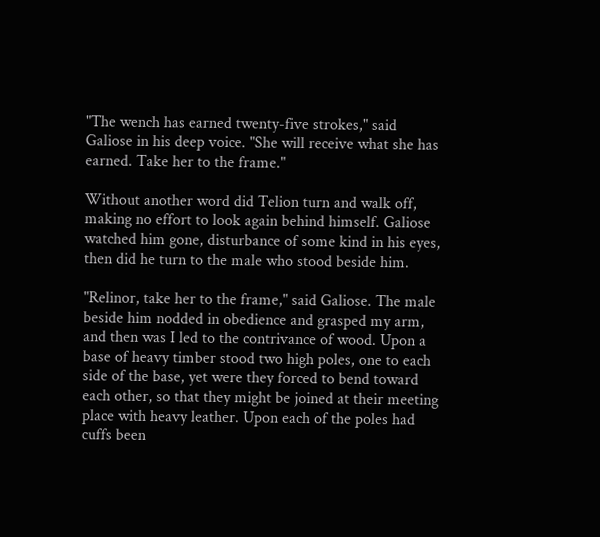"The wench has earned twenty-five strokes," said Galiose in his deep voice. "She will receive what she has earned. Take her to the frame."

Without another word did Telion turn and walk off, making no effort to look again behind himself. Galiose watched him gone, disturbance of some kind in his eyes, then did he turn to the male who stood beside him.

"Relinor, take her to the frame," said Galiose. The male beside him nodded in obedience and grasped my arm, and then was I led to the contrivance of wood. Upon a base of heavy timber stood two high poles, one to each side of the base, yet were they forced to bend toward each other, so that they might be joined at their meeting place with heavy leather. Upon each of the poles had cuffs been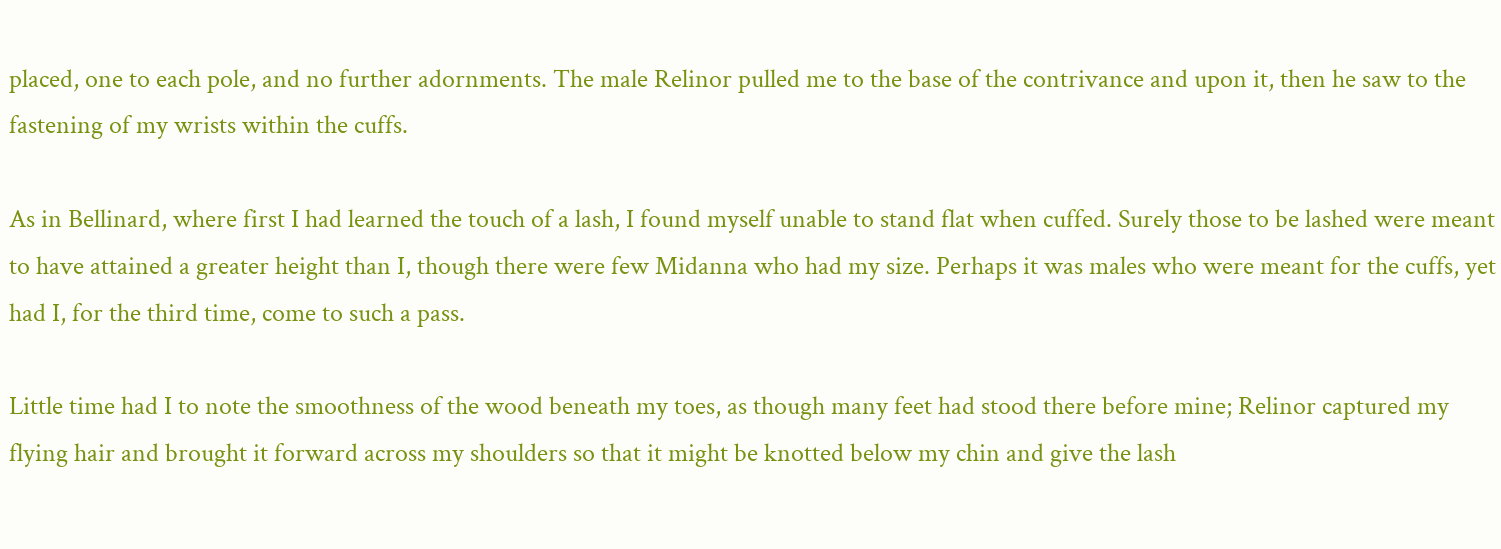placed, one to each pole, and no further adornments. The male Relinor pulled me to the base of the contrivance and upon it, then he saw to the fastening of my wrists within the cuffs.

As in Bellinard, where first I had learned the touch of a lash, I found myself unable to stand flat when cuffed. Surely those to be lashed were meant to have attained a greater height than I, though there were few Midanna who had my size. Perhaps it was males who were meant for the cuffs, yet had I, for the third time, come to such a pass.

Little time had I to note the smoothness of the wood beneath my toes, as though many feet had stood there before mine; Relinor captured my flying hair and brought it forward across my shoulders so that it might be knotted below my chin and give the lash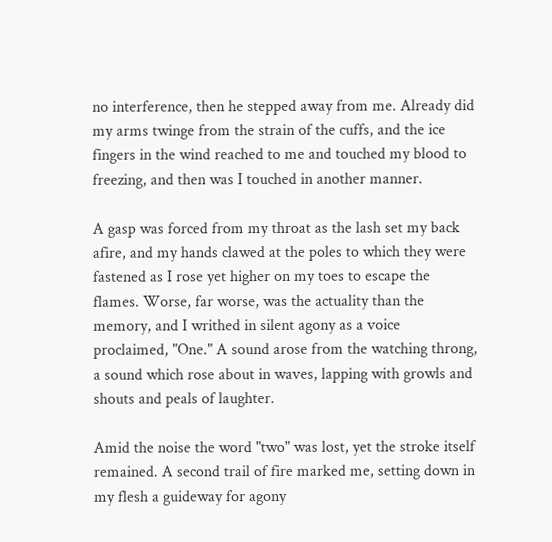no interference, then he stepped away from me. Already did my arms twinge from the strain of the cuffs, and the ice fingers in the wind reached to me and touched my blood to freezing, and then was I touched in another manner.

A gasp was forced from my throat as the lash set my back afire, and my hands clawed at the poles to which they were fastened as I rose yet higher on my toes to escape the flames. Worse, far worse, was the actuality than the memory, and I writhed in silent agony as a voice proclaimed, "One." A sound arose from the watching throng, a sound which rose about in waves, lapping with growls and shouts and peals of laughter.

Amid the noise the word "two" was lost, yet the stroke itself remained. A second trail of fire marked me, setting down in my flesh a guideway for agony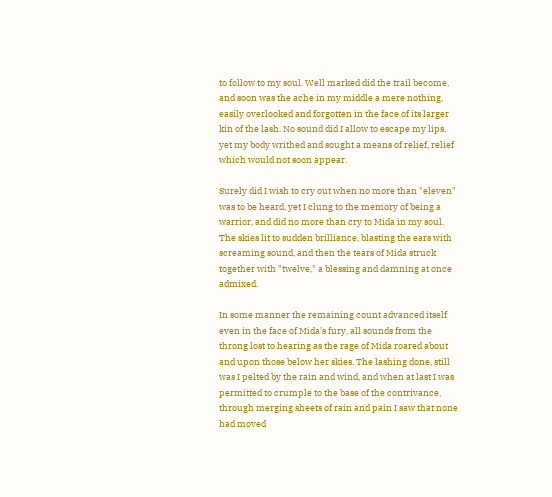to follow to my soul. Well marked did the trail become, and soon was the ache in my middle a mere nothing, easily overlooked and forgotten in the face of its larger kin of the lash. No sound did I allow to escape my lips, yet my body writhed and sought a means of relief, relief which would not soon appear.

Surely did I wish to cry out when no more than "eleven" was to be heard, yet I clung to the memory of being a warrior, and did no more than cry to Mida in my soul. The skies lit to sudden brilliance, blasting the ears with screaming sound, and then the tears of Mida struck together with "twelve," a blessing and damning at once admixed.

In some manner the remaining count advanced itself even in the face of Mida’s fury, all sounds from the throng lost to hearing as the rage of Mida roared about and upon those below her skies. The lashing done, still was I pelted by the rain and wind, and when at last I was permitted to crumple to the base of the contrivance, through merging sheets of rain and pain I saw that none had moved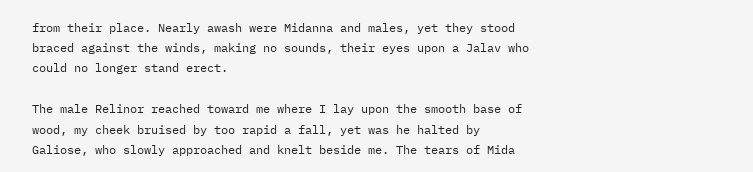from their place. Nearly awash were Midanna and males, yet they stood braced against the winds, making no sounds, their eyes upon a Jalav who could no longer stand erect.

The male Relinor reached toward me where I lay upon the smooth base of wood, my cheek bruised by too rapid a fall, yet was he halted by Galiose, who slowly approached and knelt beside me. The tears of Mida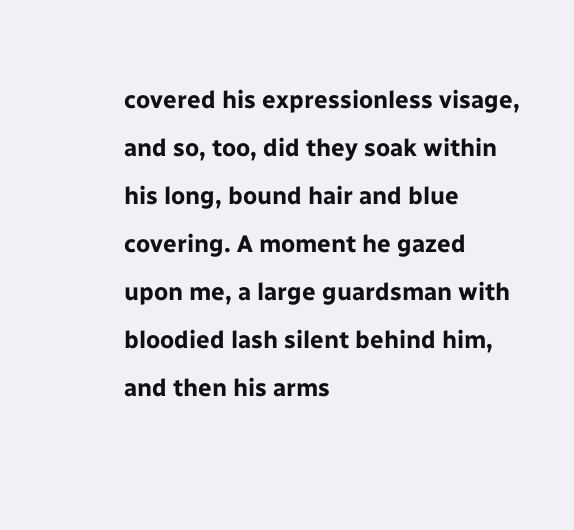covered his expressionless visage, and so, too, did they soak within his long, bound hair and blue covering. A moment he gazed upon me, a large guardsman with bloodied lash silent behind him, and then his arms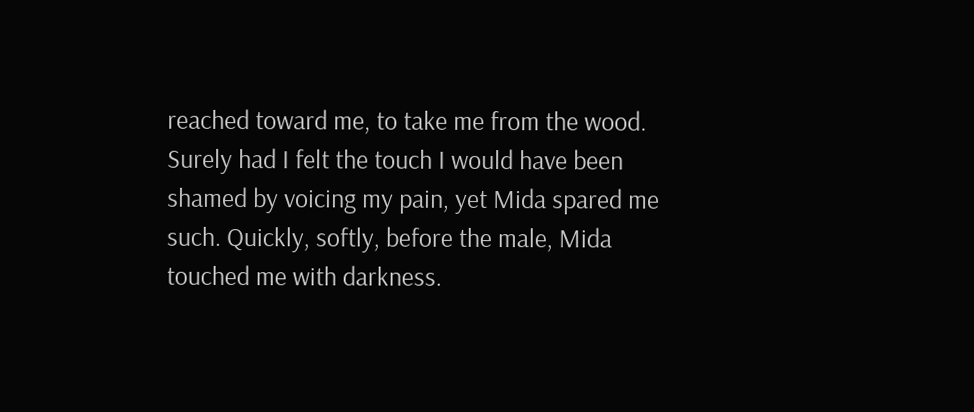reached toward me, to take me from the wood. Surely had I felt the touch I would have been shamed by voicing my pain, yet Mida spared me such. Quickly, softly, before the male, Mida touched me with darkness.